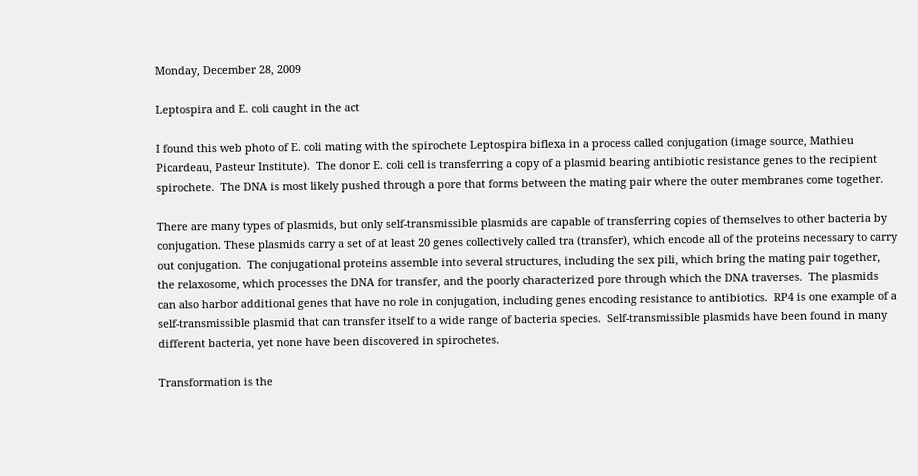Monday, December 28, 2009

Leptospira and E. coli caught in the act

I found this web photo of E. coli mating with the spirochete Leptospira biflexa in a process called conjugation (image source, Mathieu Picardeau, Pasteur Institute).  The donor E. coli cell is transferring a copy of a plasmid bearing antibiotic resistance genes to the recipient spirochete.  The DNA is most likely pushed through a pore that forms between the mating pair where the outer membranes come together.

There are many types of plasmids, but only self-transmissible plasmids are capable of transferring copies of themselves to other bacteria by conjugation. These plasmids carry a set of at least 20 genes collectively called tra (transfer), which encode all of the proteins necessary to carry out conjugation.  The conjugational proteins assemble into several structures, including the sex pili, which bring the mating pair together, the relaxosome, which processes the DNA for transfer, and the poorly characterized pore through which the DNA traverses.  The plasmids can also harbor additional genes that have no role in conjugation, including genes encoding resistance to antibiotics.  RP4 is one example of a self-transmissible plasmid that can transfer itself to a wide range of bacteria species.  Self-transmissible plasmids have been found in many different bacteria, yet none have been discovered in spirochetes.

Transformation is the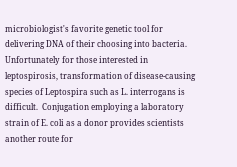microbiologist's favorite genetic tool for delivering DNA of their choosing into bacteria. Unfortunately for those interested in leptospirosis, transformation of disease-causing species of Leptospira such as L. interrogans is difficult.  Conjugation employing a laboratory strain of E. coli as a donor provides scientists another route for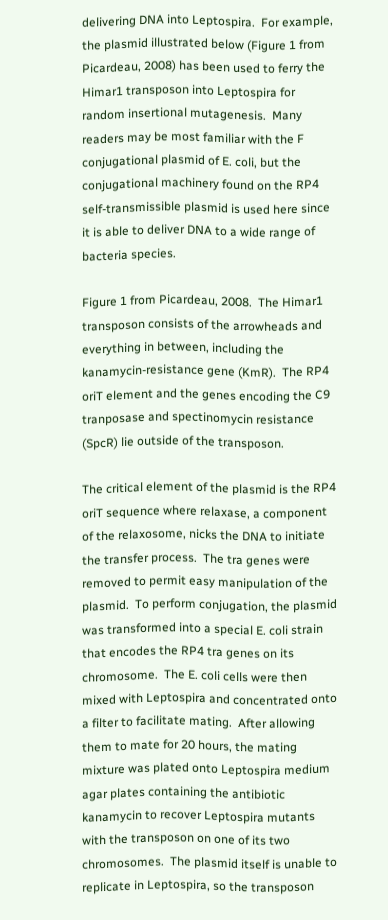delivering DNA into Leptospira.  For example, the plasmid illustrated below (Figure 1 from Picardeau, 2008) has been used to ferry the Himar1 transposon into Leptospira for random insertional mutagenesis.  Many readers may be most familiar with the F conjugational plasmid of E. coli, but the conjugational machinery found on the RP4 self-transmissible plasmid is used here since it is able to deliver DNA to a wide range of bacteria species.

Figure 1 from Picardeau, 2008.  The Himar1 transposon consists of the arrowheads and everything in between, including the kanamycin-resistance gene (KmR).  The RP4 oriT element and the genes encoding the C9 tranposase and spectinomycin resistance (SpcR) lie outside of the transposon.

The critical element of the plasmid is the RP4 oriT sequence where relaxase, a component of the relaxosome, nicks the DNA to initiate the transfer process.  The tra genes were removed to permit easy manipulation of the plasmid.  To perform conjugation, the plasmid was transformed into a special E. coli strain that encodes the RP4 tra genes on its chromosome.  The E. coli cells were then mixed with Leptospira and concentrated onto a filter to facilitate mating.  After allowing them to mate for 20 hours, the mating mixture was plated onto Leptospira medium agar plates containing the antibiotic kanamycin to recover Leptospira mutants with the transposon on one of its two chromosomes.  The plasmid itself is unable to replicate in Leptospira, so the transposon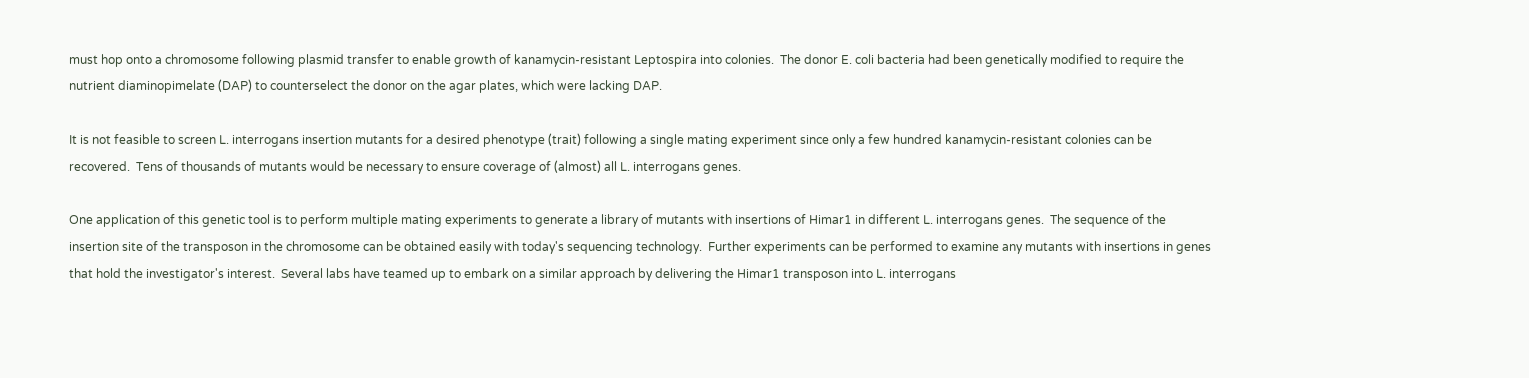must hop onto a chromosome following plasmid transfer to enable growth of kanamycin-resistant Leptospira into colonies.  The donor E. coli bacteria had been genetically modified to require the nutrient diaminopimelate (DAP) to counterselect the donor on the agar plates, which were lacking DAP.

It is not feasible to screen L. interrogans insertion mutants for a desired phenotype (trait) following a single mating experiment since only a few hundred kanamycin-resistant colonies can be recovered.  Tens of thousands of mutants would be necessary to ensure coverage of (almost) all L. interrogans genes.

One application of this genetic tool is to perform multiple mating experiments to generate a library of mutants with insertions of Himar1 in different L. interrogans genes.  The sequence of the insertion site of the transposon in the chromosome can be obtained easily with today's sequencing technology.  Further experiments can be performed to examine any mutants with insertions in genes that hold the investigator's interest.  Several labs have teamed up to embark on a similar approach by delivering the Himar1 transposon into L. interrogans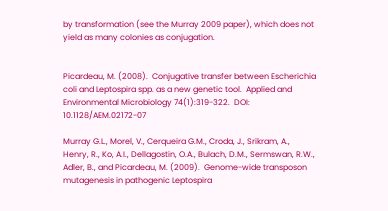by transformation (see the Murray 2009 paper), which does not yield as many colonies as conjugation.


Picardeau, M. (2008).  Conjugative transfer between Escherichia coli and Leptospira spp. as a new genetic tool.  Applied and Environmental Microbiology 74(1):319-322.  DOI: 10.1128/AEM.02172-07

Murray G.L., Morel, V., Cerqueira G.M., Croda, J., Srikram, A.,  Henry, R., Ko, A.I., Dellagostin, O.A., Bulach, D.M., Sermswan, R.W., Adler, B., and Picardeau, M. (2009).  Genome-wide transposon mutagenesis in pathogenic Leptospira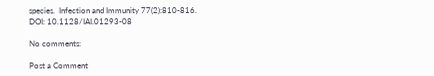species.  Infection and Immunity 77(2):810-816.  DOI: 10.1128/IAI.01293-08

No comments:

Post a Comment